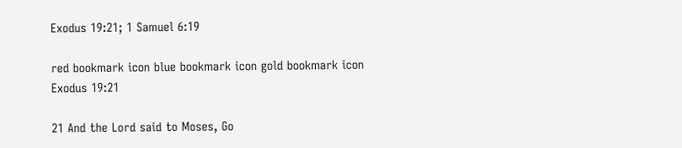Exodus 19:21; 1 Samuel 6:19

red bookmark icon blue bookmark icon gold bookmark icon
Exodus 19:21

21 And the Lord said to Moses, Go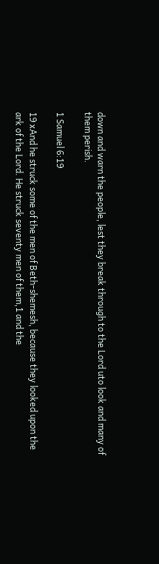down and warn the people, lest they break through to the Lord uto look and many of them perish.

1 Samuel 6:19

19 xAnd he struck some of the men of Beth-shemesh, because they looked upon the ark of the Lord. He struck seventy men of them,1 and the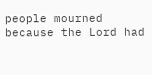people mourned because the Lord had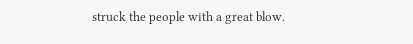struck the people with a great blow.